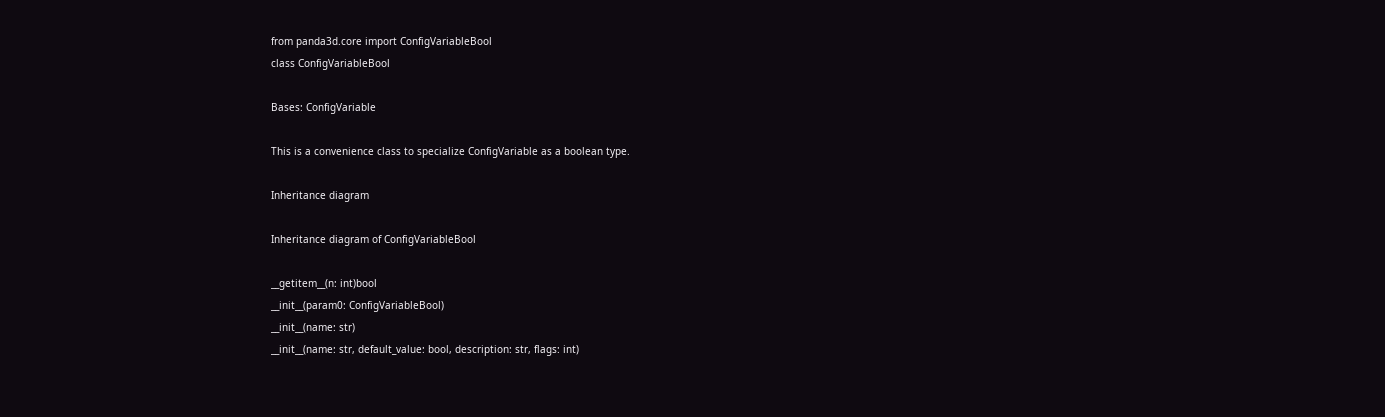from panda3d.core import ConfigVariableBool
class ConfigVariableBool

Bases: ConfigVariable

This is a convenience class to specialize ConfigVariable as a boolean type.

Inheritance diagram

Inheritance diagram of ConfigVariableBool

__getitem__(n: int)bool
__init__(param0: ConfigVariableBool)
__init__(name: str)
__init__(name: str, default_value: bool, description: str, flags: int)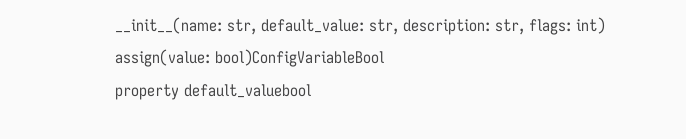__init__(name: str, default_value: str, description: str, flags: int)
assign(value: bool)ConfigVariableBool
property default_valuebool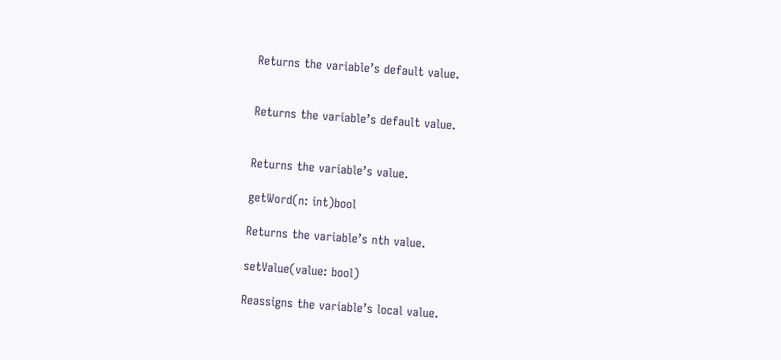Returns the variable’s default value.


Returns the variable’s default value.


Returns the variable’s value.

getWord(n: int)bool

Returns the variable’s nth value.

setValue(value: bool)

Reassigns the variable’s local value.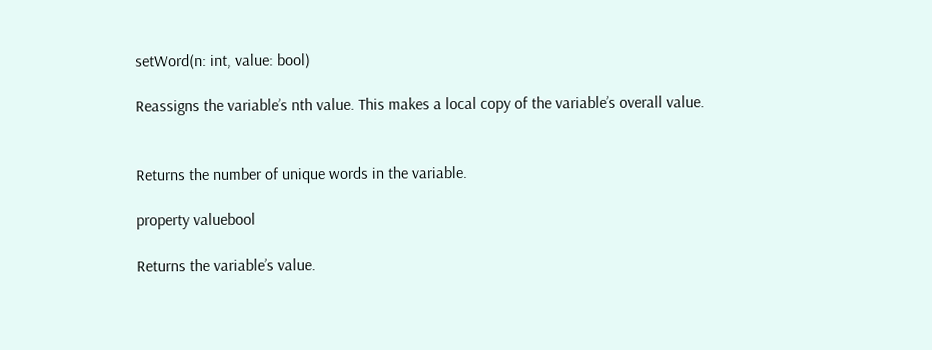setWord(n: int, value: bool)

Reassigns the variable’s nth value. This makes a local copy of the variable’s overall value.


Returns the number of unique words in the variable.

property valuebool

Returns the variable’s value.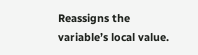Reassigns the variable’s local value.